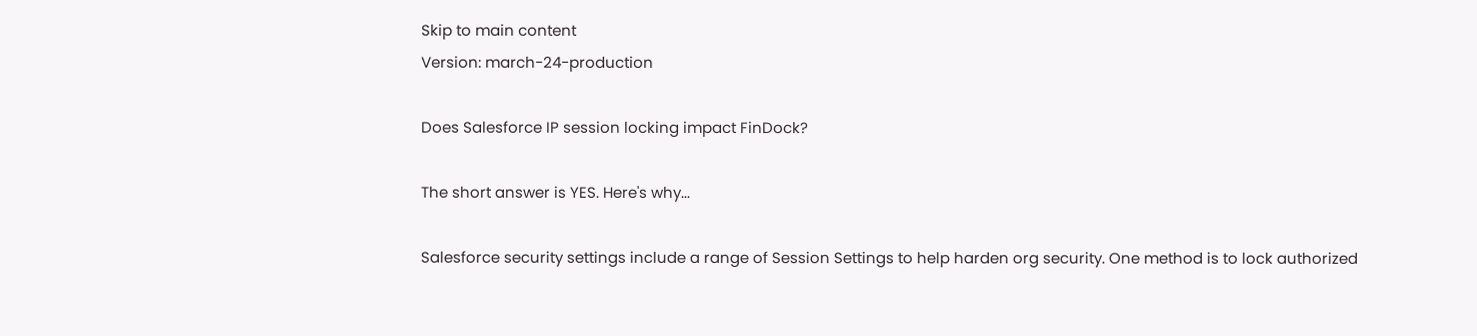Skip to main content
Version: march-24-production

Does Salesforce IP session locking impact FinDock?

The short answer is YES. Here's why...

Salesforce security settings include a range of Session Settings to help harden org security. One method is to lock authorized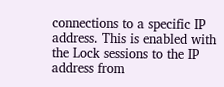connections to a specific IP address. This is enabled with the Lock sessions to the IP address from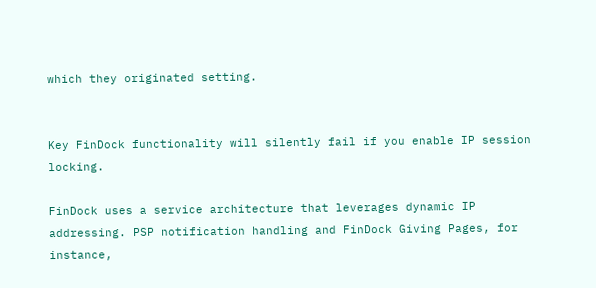which they originated setting.


Key FinDock functionality will silently fail if you enable IP session locking.

FinDock uses a service architecture that leverages dynamic IP addressing. PSP notification handling and FinDock Giving Pages, for instance,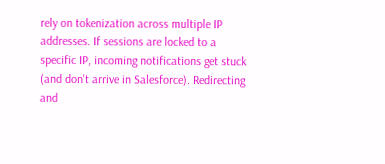rely on tokenization across multiple IP addresses. If sessions are locked to a specific IP, incoming notifications get stuck (and don't arrive in Salesforce). Redirecting and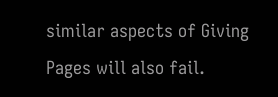similar aspects of Giving Pages will also fail.